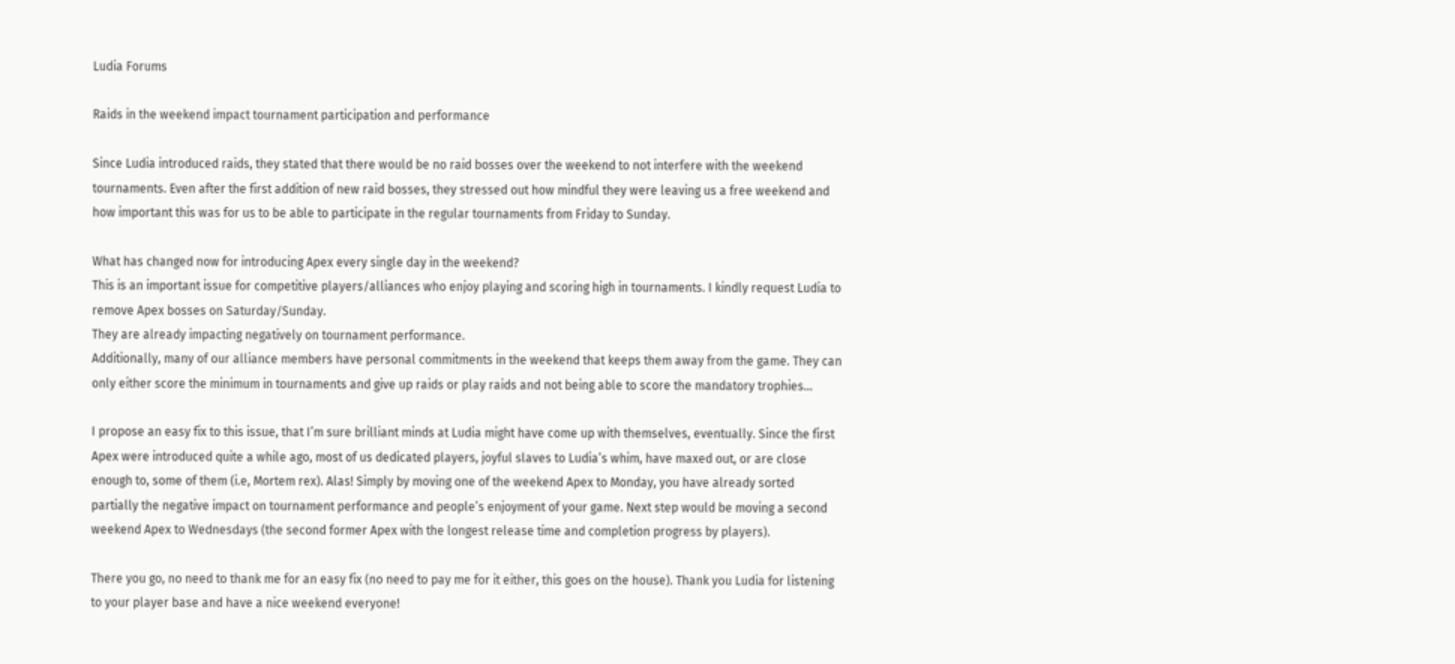Ludia Forums

Raids in the weekend impact tournament participation and performance

Since Ludia introduced raids, they stated that there would be no raid bosses over the weekend to not interfere with the weekend tournaments. Even after the first addition of new raid bosses, they stressed out how mindful they were leaving us a free weekend and how important this was for us to be able to participate in the regular tournaments from Friday to Sunday.

What has changed now for introducing Apex every single day in the weekend?
This is an important issue for competitive players/alliances who enjoy playing and scoring high in tournaments. I kindly request Ludia to remove Apex bosses on Saturday/Sunday.
They are already impacting negatively on tournament performance.
Additionally, many of our alliance members have personal commitments in the weekend that keeps them away from the game. They can only either score the minimum in tournaments and give up raids or play raids and not being able to score the mandatory trophies…

I propose an easy fix to this issue, that I’m sure brilliant minds at Ludia might have come up with themselves, eventually. Since the first Apex were introduced quite a while ago, most of us dedicated players, joyful slaves to Ludia’s whim, have maxed out, or are close enough to, some of them (i.e, Mortem rex). Alas! Simply by moving one of the weekend Apex to Monday, you have already sorted partially the negative impact on tournament performance and people’s enjoyment of your game. Next step would be moving a second weekend Apex to Wednesdays (the second former Apex with the longest release time and completion progress by players).

There you go, no need to thank me for an easy fix (no need to pay me for it either, this goes on the house). Thank you Ludia for listening to your player base and have a nice weekend everyone!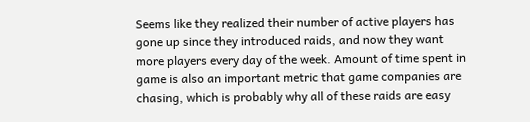Seems like they realized their number of active players has gone up since they introduced raids, and now they want more players every day of the week. Amount of time spent in game is also an important metric that game companies are chasing, which is probably why all of these raids are easy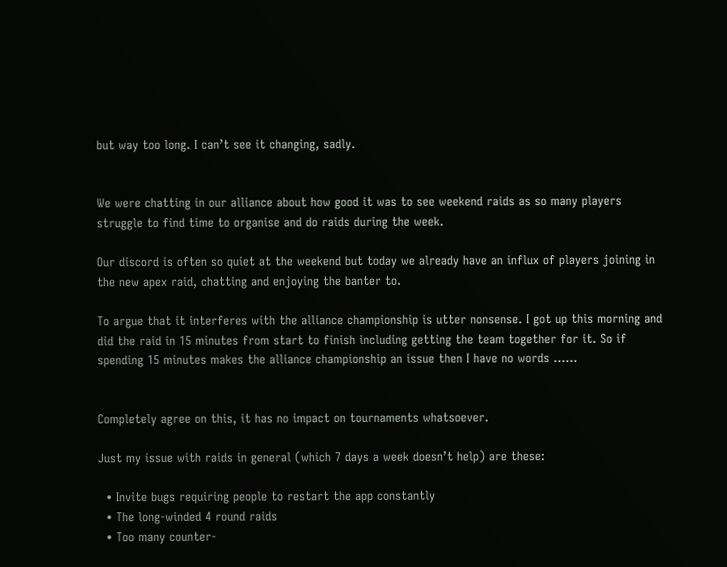but way too long. I can’t see it changing, sadly.


We were chatting in our alliance about how good it was to see weekend raids as so many players struggle to find time to organise and do raids during the week.

Our discord is often so quiet at the weekend but today we already have an influx of players joining in the new apex raid, chatting and enjoying the banter to.

To argue that it interferes with the alliance championship is utter nonsense. I got up this morning and did the raid in 15 minutes from start to finish including getting the team together for it. So if spending 15 minutes makes the alliance championship an issue then I have no words ……


Completely agree on this, it has no impact on tournaments whatsoever.

Just my issue with raids in general (which 7 days a week doesn’t help) are these:

  • Invite bugs requiring people to restart the app constantly
  • The long-winded 4 round raids
  • Too many counter-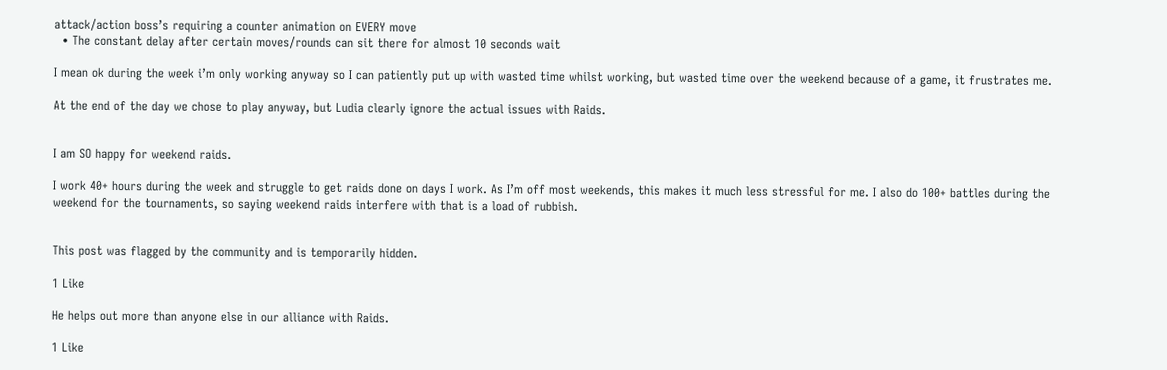attack/action boss’s requiring a counter animation on EVERY move
  • The constant delay after certain moves/rounds can sit there for almost 10 seconds wait

I mean ok during the week i’m only working anyway so I can patiently put up with wasted time whilst working, but wasted time over the weekend because of a game, it frustrates me.

At the end of the day we chose to play anyway, but Ludia clearly ignore the actual issues with Raids.


I am SO happy for weekend raids.

I work 40+ hours during the week and struggle to get raids done on days I work. As I’m off most weekends, this makes it much less stressful for me. I also do 100+ battles during the weekend for the tournaments, so saying weekend raids interfere with that is a load of rubbish.


This post was flagged by the community and is temporarily hidden.

1 Like

He helps out more than anyone else in our alliance with Raids.

1 Like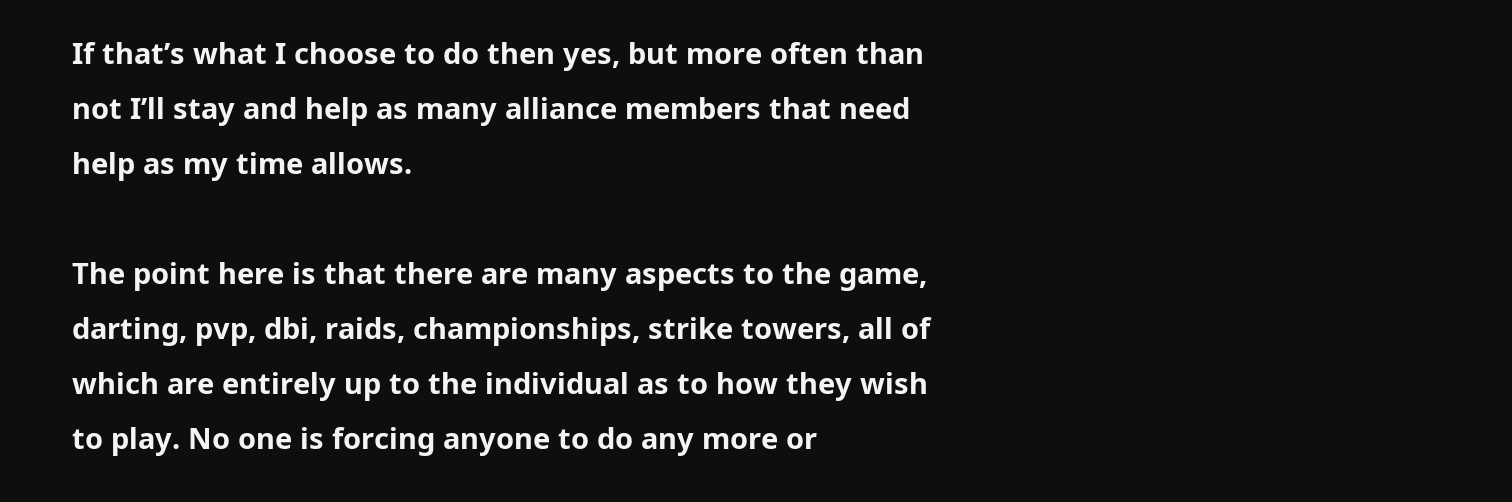If that’s what I choose to do then yes, but more often than not I’ll stay and help as many alliance members that need help as my time allows.

The point here is that there are many aspects to the game, darting, pvp, dbi, raids, championships, strike towers, all of which are entirely up to the individual as to how they wish to play. No one is forcing anyone to do any more or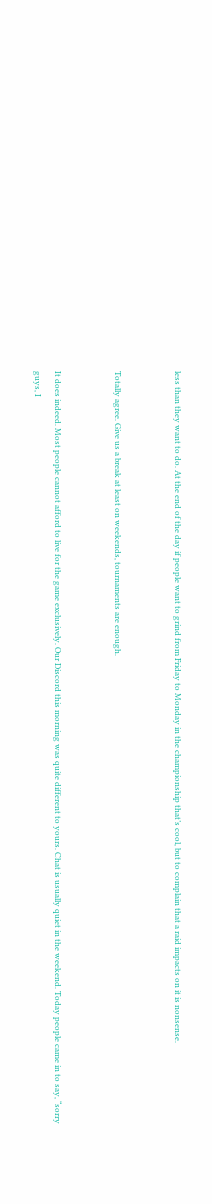less than they want to do. At the end of the day if people want to grind from Friday to Monday in the championship that’s cool, but to complain that a raid impacts on it is nonsense.


Totally agree. Give us a break at least on weekends, tournaments are enough.


It does indeed. Most people cannot afford to live for the game exclusively. Our Discord this morning was quite different to yours. Chat is usually quiet in the weekend. Today people came in to say, “sorry guys, I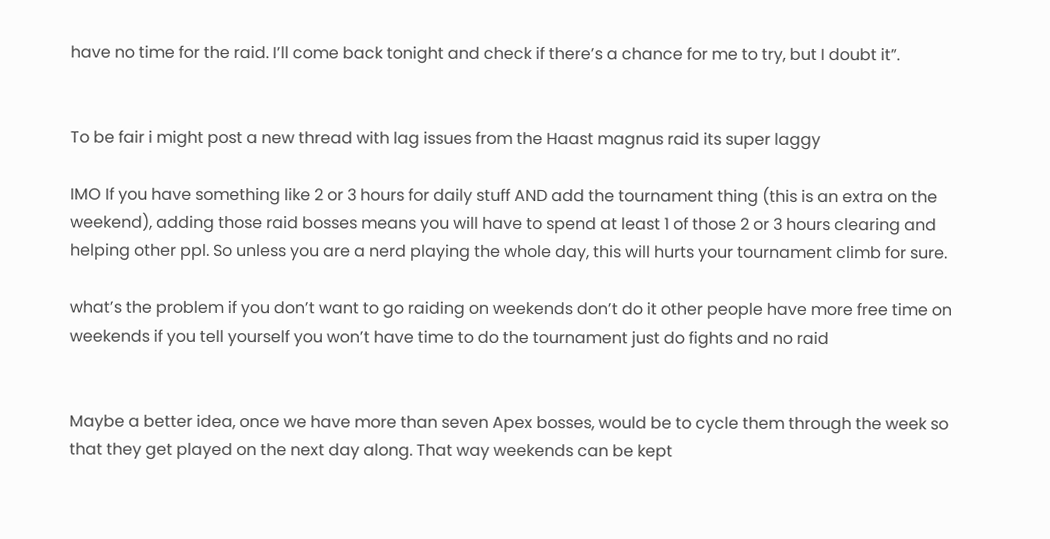have no time for the raid. I’ll come back tonight and check if there’s a chance for me to try, but I doubt it”.


To be fair i might post a new thread with lag issues from the Haast magnus raid its super laggy

IMO If you have something like 2 or 3 hours for daily stuff AND add the tournament thing (this is an extra on the weekend), adding those raid bosses means you will have to spend at least 1 of those 2 or 3 hours clearing and helping other ppl. So unless you are a nerd playing the whole day, this will hurts your tournament climb for sure.

what’s the problem if you don’t want to go raiding on weekends don’t do it other people have more free time on weekends if you tell yourself you won’t have time to do the tournament just do fights and no raid


Maybe a better idea, once we have more than seven Apex bosses, would be to cycle them through the week so that they get played on the next day along. That way weekends can be kept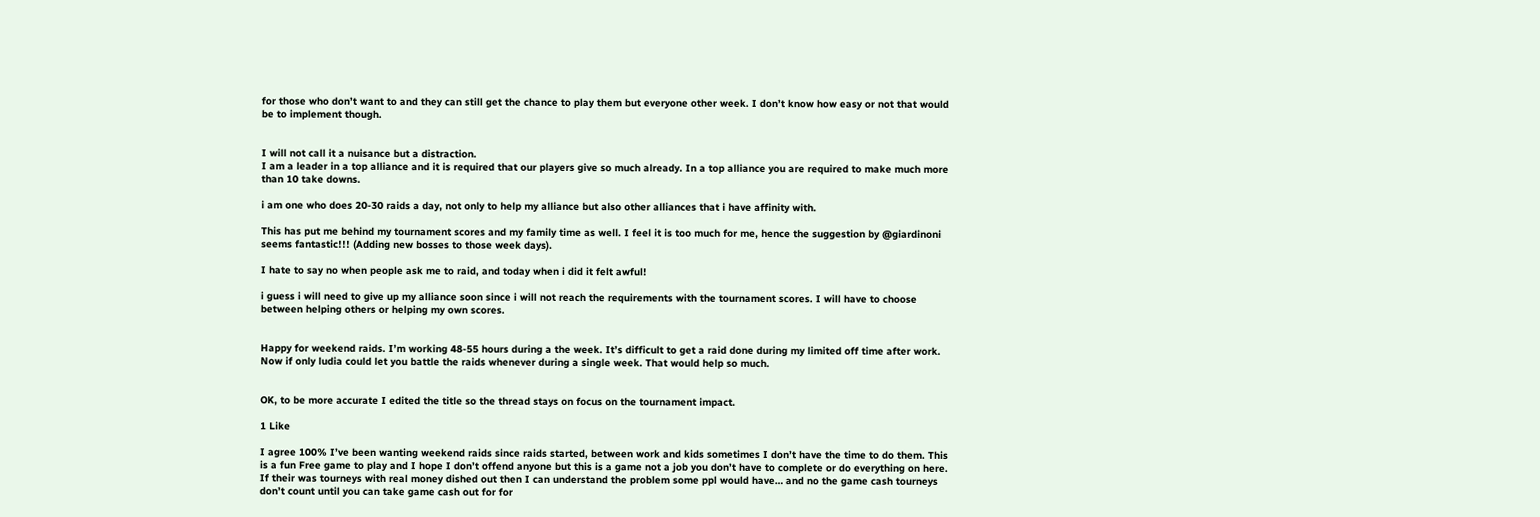for those who don’t want to and they can still get the chance to play them but everyone other week. I don’t know how easy or not that would be to implement though.


I will not call it a nuisance but a distraction.
I am a leader in a top alliance and it is required that our players give so much already. In a top alliance you are required to make much more than 10 take downs.

i am one who does 20-30 raids a day, not only to help my alliance but also other alliances that i have affinity with.

This has put me behind my tournament scores and my family time as well. I feel it is too much for me, hence the suggestion by @giardinoni seems fantastic!!! (Adding new bosses to those week days).

I hate to say no when people ask me to raid, and today when i did it felt awful!

i guess i will need to give up my alliance soon since i will not reach the requirements with the tournament scores. I will have to choose between helping others or helping my own scores.


Happy for weekend raids. I’m working 48-55 hours during a the week. It’s difficult to get a raid done during my limited off time after work. Now if only ludia could let you battle the raids whenever during a single week. That would help so much.


OK, to be more accurate I edited the title so the thread stays on focus on the tournament impact.

1 Like

I agree 100% I’ve been wanting weekend raids since raids started, between work and kids sometimes I don’t have the time to do them. This is a fun Free game to play and I hope I don’t offend anyone but this is a game not a job you don’t have to complete or do everything on here. If their was tourneys with real money dished out then I can understand the problem some ppl would have… and no the game cash tourneys don’t count until you can take game cash out for for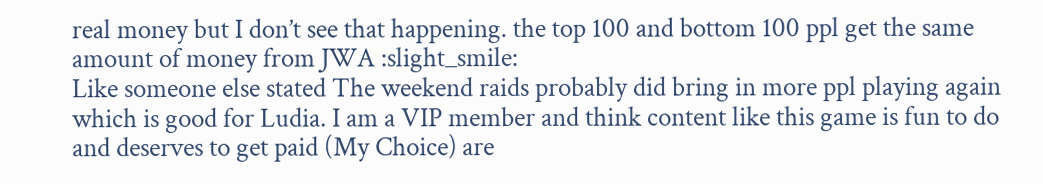real money but I don’t see that happening. the top 100 and bottom 100 ppl get the same amount of money from JWA :slight_smile:
Like someone else stated The weekend raids probably did bring in more ppl playing again which is good for Ludia. I am a VIP member and think content like this game is fun to do and deserves to get paid (My Choice) are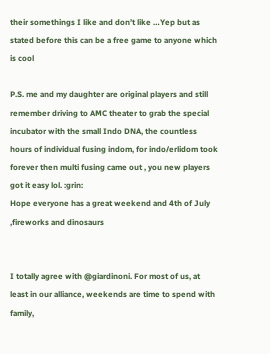their somethings I like and don’t like …Yep but as stated before this can be a free game to anyone which is cool

P.S. me and my daughter are original players and still remember driving to AMC theater to grab the special incubator with the small Indo DNA, the countless hours of individual fusing indom, for indo/erlidom took forever then multi fusing came out , you new players got it easy lol. :grin:
Hope everyone has a great weekend and 4th of July ,fireworks and dinosaurs


I totally agree with @giardinoni. For most of us, at least in our alliance, weekends are time to spend with family,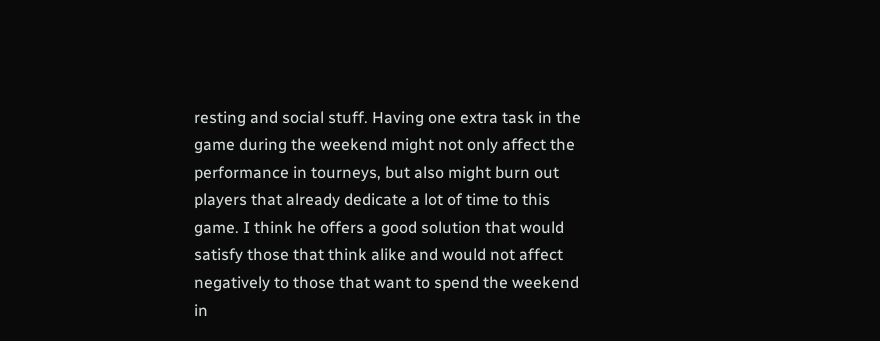resting and social stuff. Having one extra task in the game during the weekend might not only affect the performance in tourneys, but also might burn out players that already dedicate a lot of time to this game. I think he offers a good solution that would satisfy those that think alike and would not affect negatively to those that want to spend the weekend in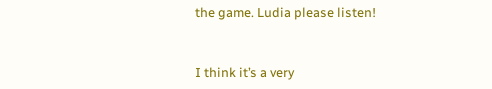the game. Ludia please listen!


I think it’s a very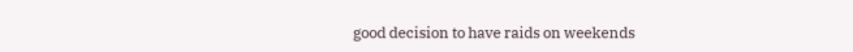good decision to have raids on weekends